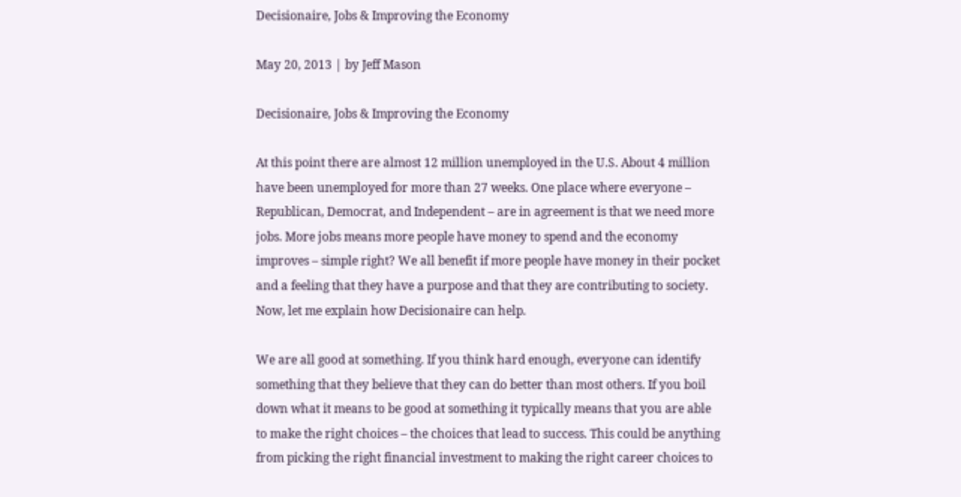Decisionaire, Jobs & Improving the Economy

May 20, 2013 | by Jeff Mason

Decisionaire, Jobs & Improving the Economy

At this point there are almost 12 million unemployed in the U.S. About 4 million have been unemployed for more than 27 weeks. One place where everyone – Republican, Democrat, and Independent – are in agreement is that we need more jobs. More jobs means more people have money to spend and the economy improves – simple right? We all benefit if more people have money in their pocket and a feeling that they have a purpose and that they are contributing to society. Now, let me explain how Decisionaire can help.

We are all good at something. If you think hard enough, everyone can identify something that they believe that they can do better than most others. If you boil down what it means to be good at something it typically means that you are able to make the right choices – the choices that lead to success. This could be anything from picking the right financial investment to making the right career choices to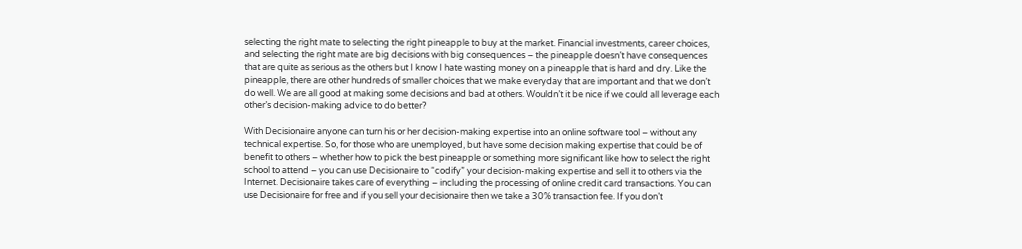selecting the right mate to selecting the right pineapple to buy at the market. Financial investments, career choices, and selecting the right mate are big decisions with big consequences – the pineapple doesn’t have consequences that are quite as serious as the others but I know I hate wasting money on a pineapple that is hard and dry. Like the pineapple, there are other hundreds of smaller choices that we make everyday that are important and that we don’t do well. We are all good at making some decisions and bad at others. Wouldn’t it be nice if we could all leverage each other’s decision-making advice to do better?

With Decisionaire anyone can turn his or her decision-making expertise into an online software tool – without any technical expertise. So, for those who are unemployed, but have some decision making expertise that could be of benefit to others – whether how to pick the best pineapple or something more significant like how to select the right school to attend – you can use Decisionaire to “codify” your decision-making expertise and sell it to others via the Internet. Decisionaire takes care of everything – including the processing of online credit card transactions. You can use Decisionaire for free and if you sell your decisionaire then we take a 30% transaction fee. If you don’t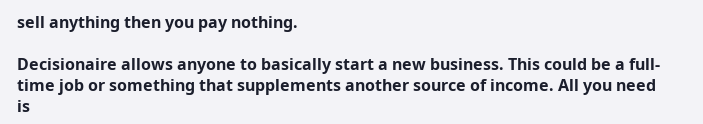sell anything then you pay nothing.

Decisionaire allows anyone to basically start a new business. This could be a full-time job or something that supplements another source of income. All you need is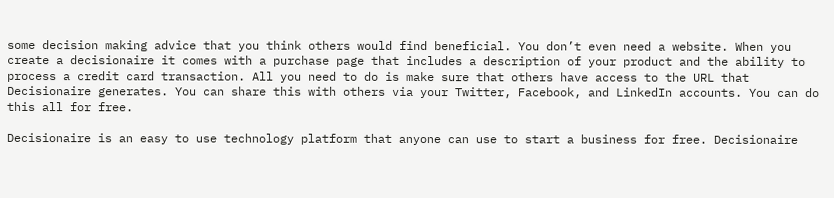some decision making advice that you think others would find beneficial. You don’t even need a website. When you create a decisionaire it comes with a purchase page that includes a description of your product and the ability to process a credit card transaction. All you need to do is make sure that others have access to the URL that Decisionaire generates. You can share this with others via your Twitter, Facebook, and LinkedIn accounts. You can do this all for free.

Decisionaire is an easy to use technology platform that anyone can use to start a business for free. Decisionaire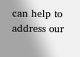can help to address our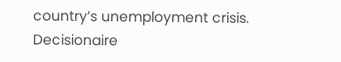country’s unemployment crisis. Decisionaire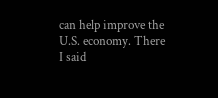can help improve the U.S. economy. There I said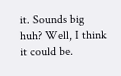it. Sounds big huh? Well, I think it could be.